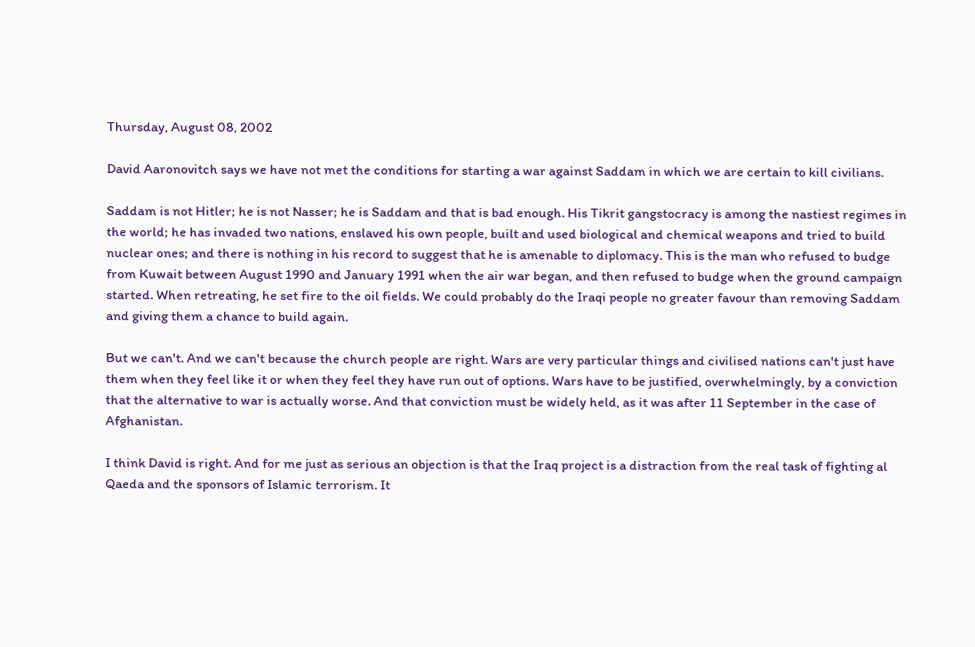Thursday, August 08, 2002

David Aaronovitch says we have not met the conditions for starting a war against Saddam in which we are certain to kill civilians.

Saddam is not Hitler; he is not Nasser; he is Saddam and that is bad enough. His Tikrit gangstocracy is among the nastiest regimes in the world; he has invaded two nations, enslaved his own people, built and used biological and chemical weapons and tried to build nuclear ones; and there is nothing in his record to suggest that he is amenable to diplomacy. This is the man who refused to budge from Kuwait between August 1990 and January 1991 when the air war began, and then refused to budge when the ground campaign started. When retreating, he set fire to the oil fields. We could probably do the Iraqi people no greater favour than removing Saddam and giving them a chance to build again.

But we can't. And we can't because the church people are right. Wars are very particular things and civilised nations can't just have them when they feel like it or when they feel they have run out of options. Wars have to be justified, overwhelmingly, by a conviction that the alternative to war is actually worse. And that conviction must be widely held, as it was after 11 September in the case of Afghanistan.

I think David is right. And for me just as serious an objection is that the Iraq project is a distraction from the real task of fighting al Qaeda and the sponsors of Islamic terrorism. It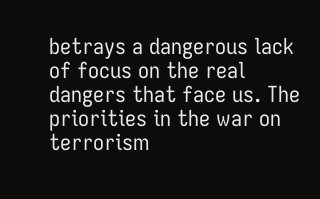betrays a dangerous lack of focus on the real dangers that face us. The priorities in the war on terrorism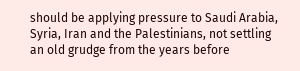should be applying pressure to Saudi Arabia, Syria, Iran and the Palestinians, not settling an old grudge from the years before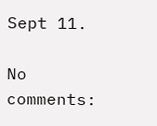Sept 11.

No comments: